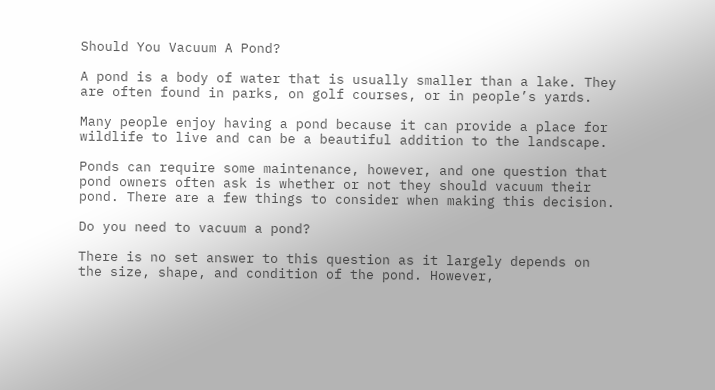Should You Vacuum A Pond?

A pond is a body of water that is usually smaller than a lake. They are often found in parks, on golf courses, or in people’s yards.

Many people enjoy having a pond because it can provide a place for wildlife to live and can be a beautiful addition to the landscape.

Ponds can require some maintenance, however, and one question that pond owners often ask is whether or not they should vacuum their pond. There are a few things to consider when making this decision.

Do you need to vacuum a pond?

There is no set answer to this question as it largely depends on the size, shape, and condition of the pond. However,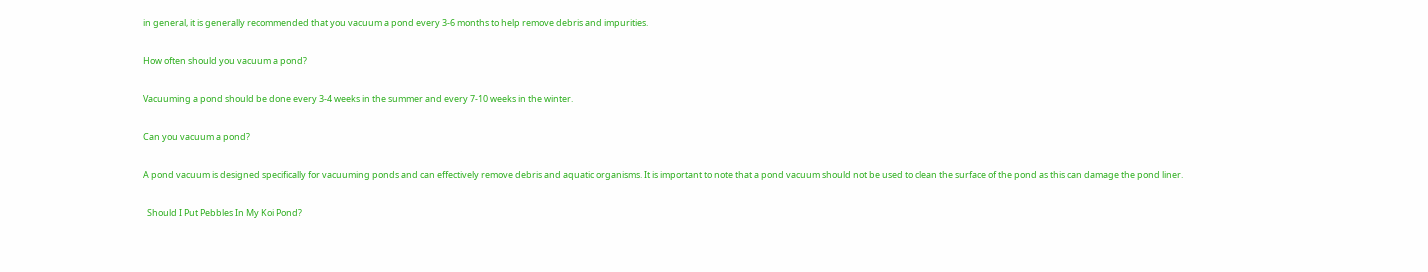in general, it is generally recommended that you vacuum a pond every 3-6 months to help remove debris and impurities.

How often should you vacuum a pond?

Vacuuming a pond should be done every 3-4 weeks in the summer and every 7-10 weeks in the winter.

Can you vacuum a pond?

A pond vacuum is designed specifically for vacuuming ponds and can effectively remove debris and aquatic organisms. It is important to note that a pond vacuum should not be used to clean the surface of the pond as this can damage the pond liner.

  Should I Put Pebbles In My Koi Pond?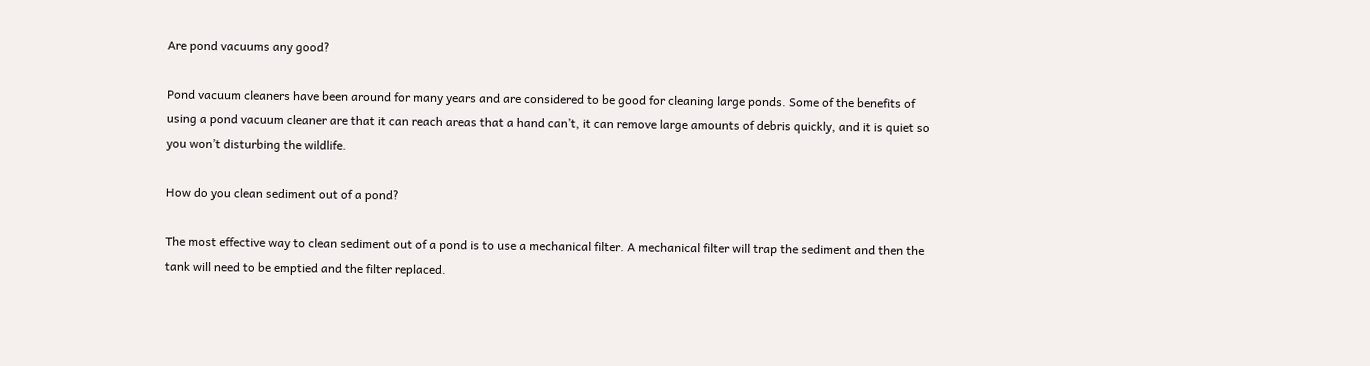Are pond vacuums any good?

Pond vacuum cleaners have been around for many years and are considered to be good for cleaning large ponds. Some of the benefits of using a pond vacuum cleaner are that it can reach areas that a hand can’t, it can remove large amounts of debris quickly, and it is quiet so you won’t disturbing the wildlife.

How do you clean sediment out of a pond?

The most effective way to clean sediment out of a pond is to use a mechanical filter. A mechanical filter will trap the sediment and then the tank will need to be emptied and the filter replaced.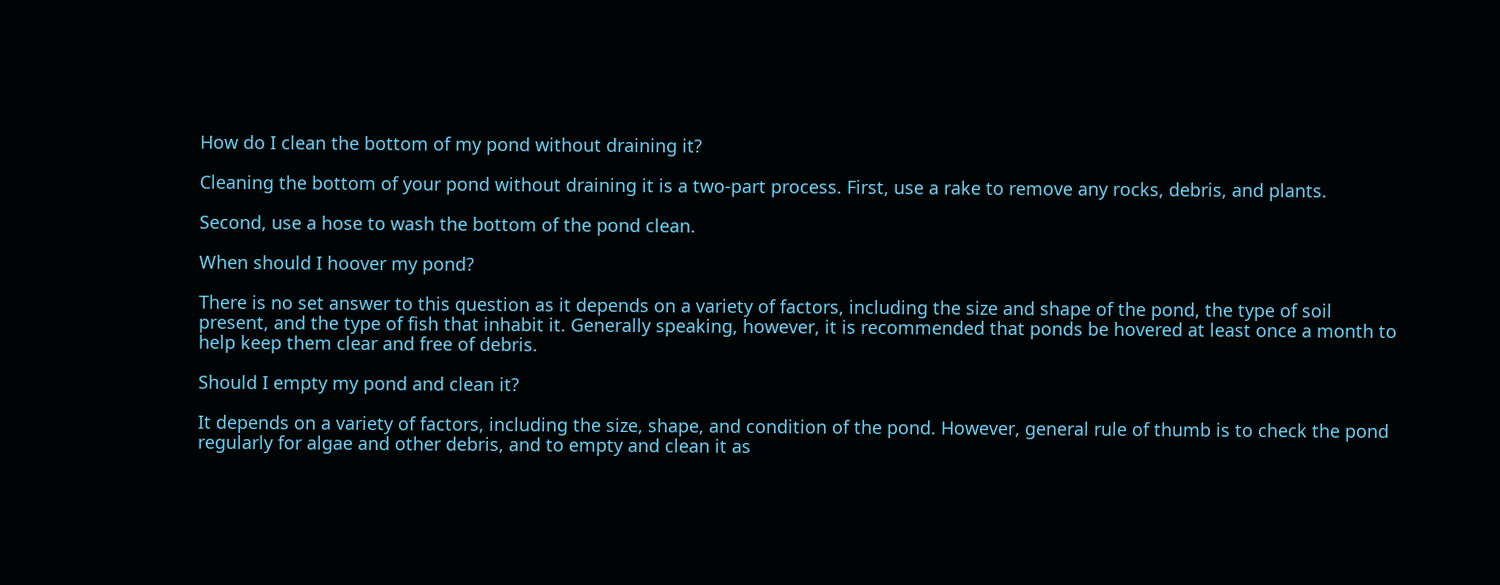How do I clean the bottom of my pond without draining it?

Cleaning the bottom of your pond without draining it is a two-part process. First, use a rake to remove any rocks, debris, and plants.

Second, use a hose to wash the bottom of the pond clean.

When should I hoover my pond?

There is no set answer to this question as it depends on a variety of factors, including the size and shape of the pond, the type of soil present, and the type of fish that inhabit it. Generally speaking, however, it is recommended that ponds be hovered at least once a month to help keep them clear and free of debris.

Should I empty my pond and clean it?

It depends on a variety of factors, including the size, shape, and condition of the pond. However, general rule of thumb is to check the pond regularly for algae and other debris, and to empty and clean it as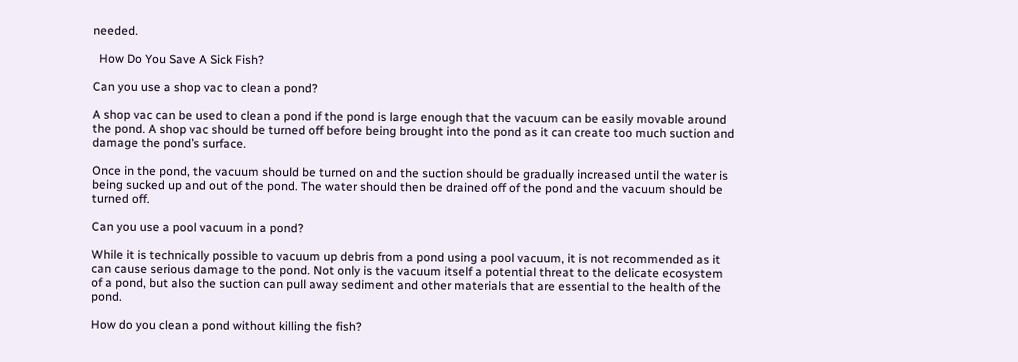needed.

  How Do You Save A Sick Fish?

Can you use a shop vac to clean a pond?

A shop vac can be used to clean a pond if the pond is large enough that the vacuum can be easily movable around the pond. A shop vac should be turned off before being brought into the pond as it can create too much suction and damage the pond’s surface.

Once in the pond, the vacuum should be turned on and the suction should be gradually increased until the water is being sucked up and out of the pond. The water should then be drained off of the pond and the vacuum should be turned off.

Can you use a pool vacuum in a pond?

While it is technically possible to vacuum up debris from a pond using a pool vacuum, it is not recommended as it can cause serious damage to the pond. Not only is the vacuum itself a potential threat to the delicate ecosystem of a pond, but also the suction can pull away sediment and other materials that are essential to the health of the pond.

How do you clean a pond without killing the fish?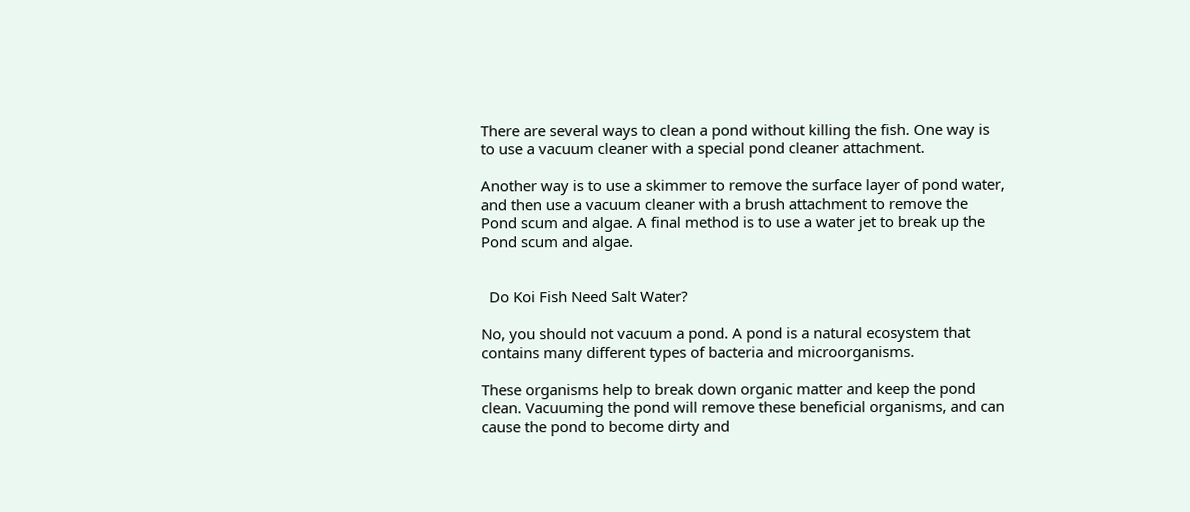There are several ways to clean a pond without killing the fish. One way is to use a vacuum cleaner with a special pond cleaner attachment.

Another way is to use a skimmer to remove the surface layer of pond water, and then use a vacuum cleaner with a brush attachment to remove the Pond scum and algae. A final method is to use a water jet to break up the Pond scum and algae.


  Do Koi Fish Need Salt Water?

No, you should not vacuum a pond. A pond is a natural ecosystem that contains many different types of bacteria and microorganisms.

These organisms help to break down organic matter and keep the pond clean. Vacuuming the pond will remove these beneficial organisms, and can cause the pond to become dirty and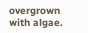overgrown with algae.